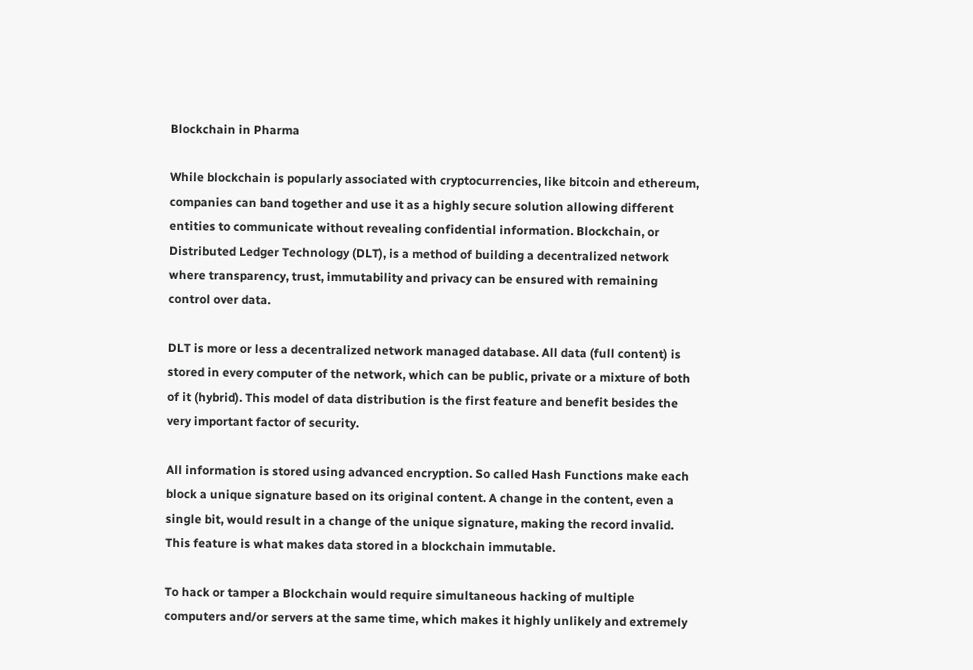Blockchain in Pharma

While blockchain is popularly associated with cryptocurrencies, like bitcoin and ethereum, companies can band together and use it as a highly secure solution allowing different entities to communicate without revealing confidential information. Blockchain, or Distributed Ledger Technology (DLT), is a method of building a decentralized network where transparency, trust, immutability and privacy can be ensured with remaining control over data.

DLT is more or less a decentralized network managed database. All data (full content) is stored in every computer of the network, which can be public, private or a mixture of both of it (hybrid). This model of data distribution is the first feature and benefit besides the very important factor of security.

All information is stored using advanced encryption. So called Hash Functions make each block a unique signature based on its original content. A change in the content, even a single bit, would result in a change of the unique signature, making the record invalid. This feature is what makes data stored in a blockchain immutable.

To hack or tamper a Blockchain would require simultaneous hacking of multiple computers and/or servers at the same time, which makes it highly unlikely and extremely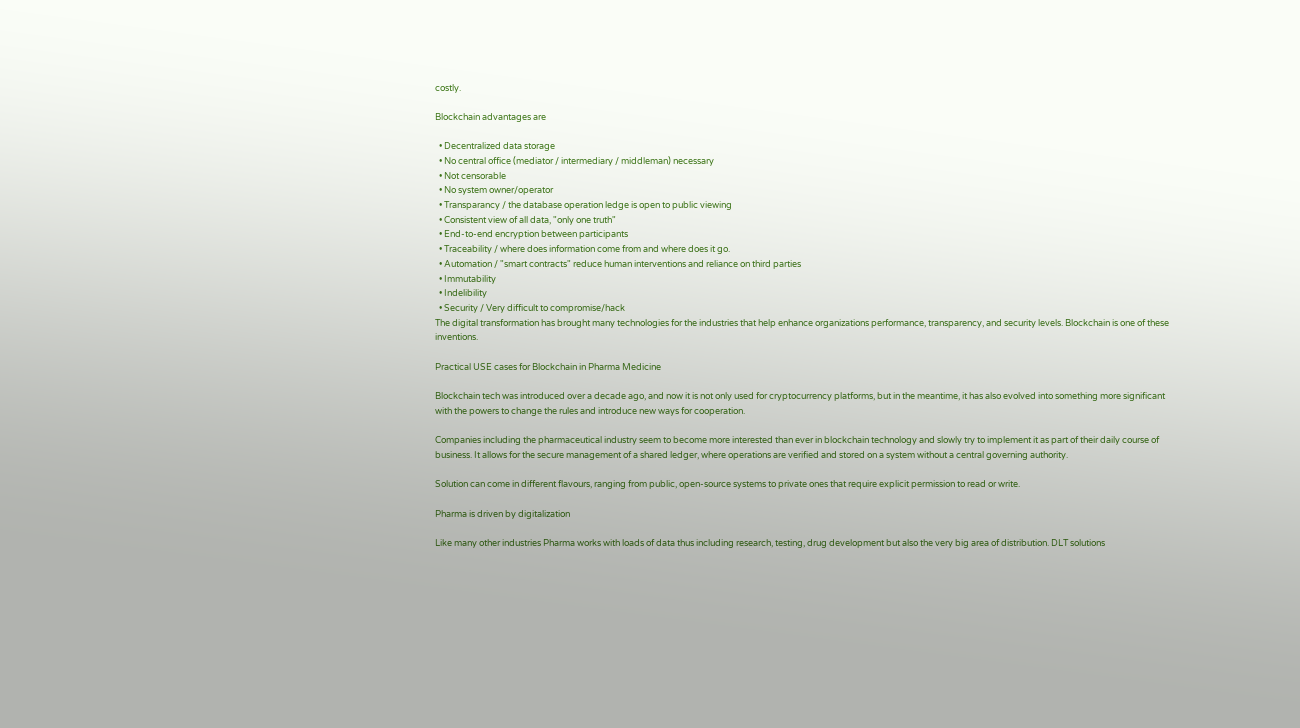costly.

Blockchain advantages are

  • Decentralized data storage
  • No central office (mediator / intermediary / middleman) necessary
  • Not censorable
  • No system owner/operator
  • Transparancy / the database operation ledge is open to public viewing
  • Consistent view of all data, "only one truth"
  • End-to-end encryption between participants
  • Traceability / where does information come from and where does it go.
  • Automation / "smart contracts" reduce human interventions and reliance on third parties
  • Immutability
  • Indelibility
  • Security / Very difficult to compromise/hack
The digital transformation has brought many technologies for the industries that help enhance organizations performance, transparency, and security levels. Blockchain is one of these inventions.

Practical USE cases for Blockchain in Pharma Medicine

Blockchain tech was introduced over a decade ago, and now it is not only used for cryptocurrency platforms, but in the meantime, it has also evolved into something more significant with the powers to change the rules and introduce new ways for cooperation.

Companies including the pharmaceutical industry seem to become more interested than ever in blockchain technology and slowly try to implement it as part of their daily course of business. It allows for the secure management of a shared ledger, where operations are verified and stored on a system without a central governing authority.

Solution can come in different flavours, ranging from public, open-source systems to private ones that require explicit permission to read or write.

Pharma is driven by digitalization

Like many other industries Pharma works with loads of data thus including research, testing, drug development but also the very big area of distribution. DLT solutions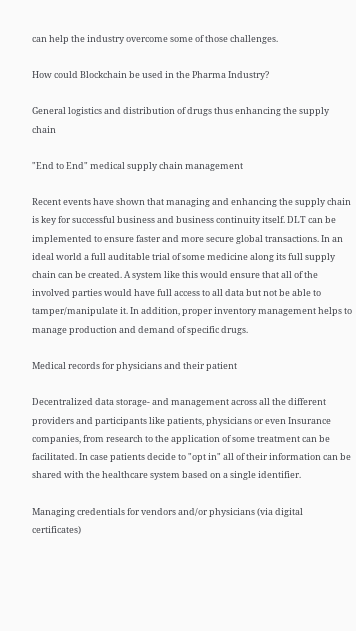can help the industry overcome some of those challenges.

How could Blockchain be used in the Pharma Industry?

General logistics and distribution of drugs thus enhancing the supply chain

"End to End" medical supply chain management

Recent events have shown that managing and enhancing the supply chain is key for successful business and business continuity itself. DLT can be implemented to ensure faster and more secure global transactions. In an ideal world a full auditable trial of some medicine along its full supply chain can be created. A system like this would ensure that all of the involved parties would have full access to all data but not be able to tamper/manipulate it. In addition, proper inventory management helps to manage production and demand of specific drugs.

Medical records for physicians and their patient

Decentralized data storage- and management across all the different providers and participants like patients, physicians or even Insurance companies, from research to the application of some treatment can be facilitated. In case patients decide to "opt in" all of their information can be shared with the healthcare system based on a single identifier.

Managing credentials for vendors and/or physicians (via digital certificates)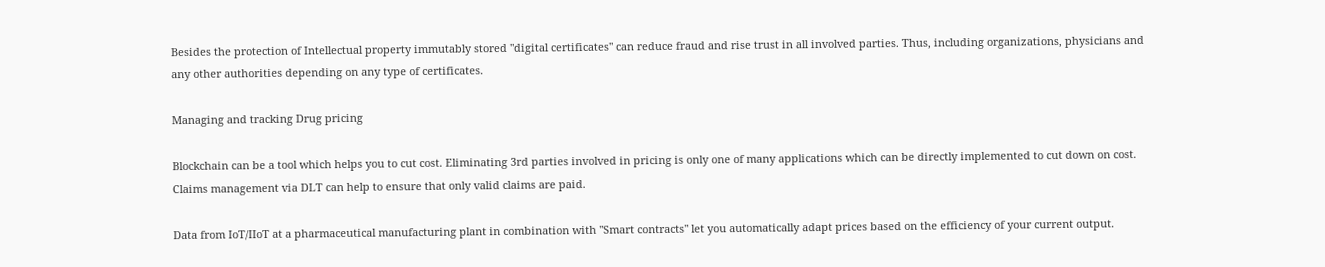Besides the protection of Intellectual property immutably stored "digital certificates" can reduce fraud and rise trust in all involved parties. Thus, including organizations, physicians and any other authorities depending on any type of certificates.

Managing and tracking Drug pricing

Blockchain can be a tool which helps you to cut cost. Eliminating 3rd parties involved in pricing is only one of many applications which can be directly implemented to cut down on cost. Claims management via DLT can help to ensure that only valid claims are paid.

Data from IoT/IIoT at a pharmaceutical manufacturing plant in combination with "Smart contracts" let you automatically adapt prices based on the efficiency of your current output.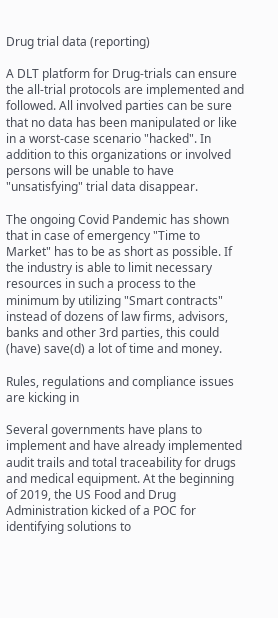Drug trial data (reporting)

A DLT platform for Drug-trials can ensure the all-trial protocols are implemented and followed. All involved parties can be sure that no data has been manipulated or like in a worst-case scenario "hacked". In addition to this organizations or involved persons will be unable to have "unsatisfying" trial data disappear.

The ongoing Covid Pandemic has shown that in case of emergency "Time to Market" has to be as short as possible. If the industry is able to limit necessary resources in such a process to the minimum by utilizing "Smart contracts" instead of dozens of law firms, advisors, banks and other 3rd parties, this could (have) save(d) a lot of time and money.

Rules, regulations and compliance issues are kicking in

Several governments have plans to implement and have already implemented audit trails and total traceability for drugs and medical equipment. At the beginning of 2019, the US Food and Drug Administration kicked of a POC for identifying solutions to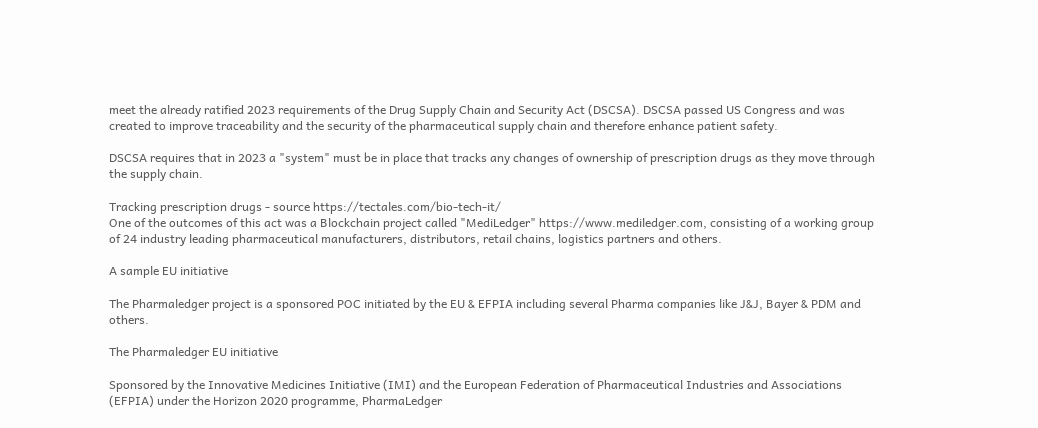meet the already ratified 2023 requirements of the Drug Supply Chain and Security Act (DSCSA). DSCSA passed US Congress and was created to improve traceability and the security of the pharmaceutical supply chain and therefore enhance patient safety.

DSCSA requires that in 2023 a "system" must be in place that tracks any changes of ownership of prescription drugs as they move through the supply chain.

Tracking prescription drugs - source https://tectales.com/bio-tech-it/
One of the outcomes of this act was a Blockchain project called "MediLedger" https://www.mediledger.com, consisting of a working group of 24 industry leading pharmaceutical manufacturers, distributors, retail chains, logistics partners and others.

A sample EU initiative

The Pharmaledger project is a sponsored POC initiated by the EU & EFPIA including several Pharma companies like J&J, Bayer & PDM and others.

The Pharmaledger EU initiative

Sponsored by the Innovative Medicines Initiative (IMI) and the European Federation of Pharmaceutical Industries and Associations (EFPIA) under the Horizon 2020 programme, PharmaLedger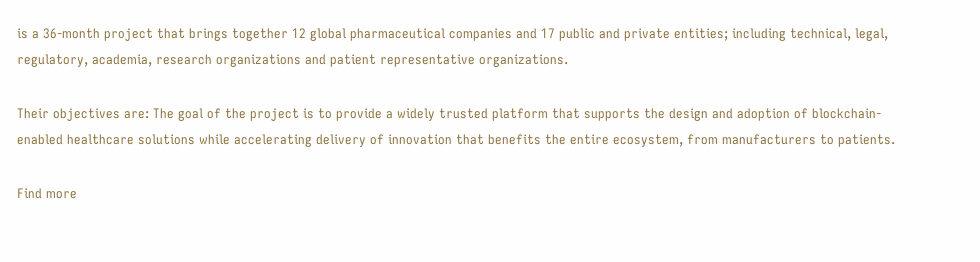is a 36-month project that brings together 12 global pharmaceutical companies and 17 public and private entities; including technical, legal, regulatory, academia, research organizations and patient representative organizations.

Their objectives are: The goal of the project is to provide a widely trusted platform that supports the design and adoption of blockchain-enabled healthcare solutions while accelerating delivery of innovation that benefits the entire ecosystem, from manufacturers to patients.

Find more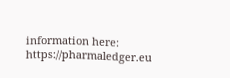information here: https://pharmaledger.eu